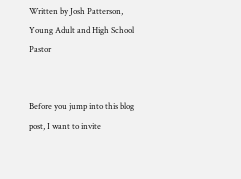Written by Josh Patterson, Young Adult and High School Pastor


Before you jump into this blog post, I want to invite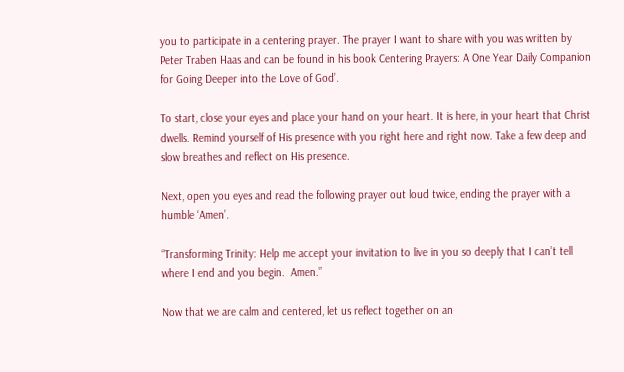you to participate in a centering prayer. The prayer I want to share with you was written by Peter Traben Haas and can be found in his book Centering Prayers: A One Year Daily Companion for Going Deeper into the Love of God’.

To start, close your eyes and place your hand on your heart. It is here, in your heart that Christ dwells. Remind yourself of His presence with you right here and right now. Take a few deep and slow breathes and reflect on His presence.

Next, open you eyes and read the following prayer out loud twice, ending the prayer with a humble ‘Amen’.

“Transforming Trinity: Help me accept your invitation to live in you so deeply that I can’t tell where I end and you begin.  Amen.”

Now that we are calm and centered, let us reflect together on an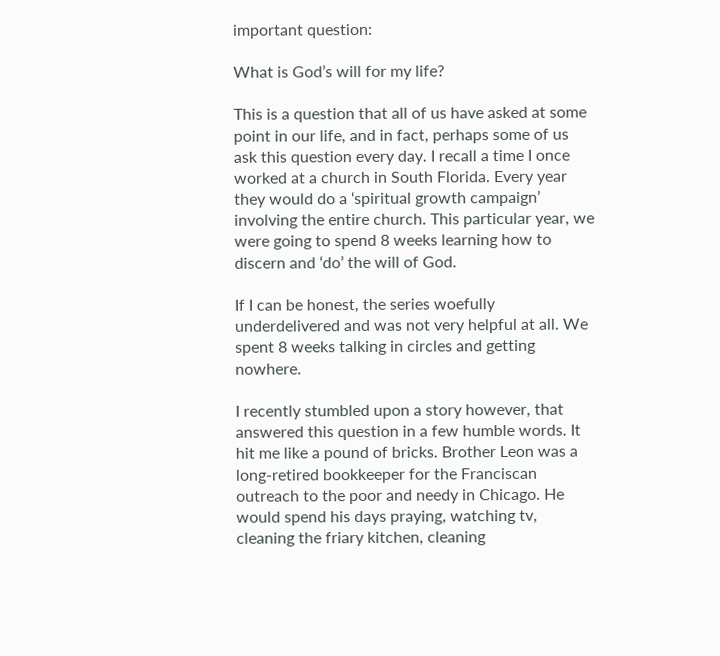important question:

What is God’s will for my life?

This is a question that all of us have asked at some point in our life, and in fact, perhaps some of us ask this question every day. I recall a time I once worked at a church in South Florida. Every year they would do a ‘spiritual growth campaign’ involving the entire church. This particular year, we were going to spend 8 weeks learning how to discern and ‘do’ the will of God.

If I can be honest, the series woefully underdelivered and was not very helpful at all. We spent 8 weeks talking in circles and getting nowhere.

I recently stumbled upon a story however, that answered this question in a few humble words. It hit me like a pound of bricks. Brother Leon was a long-retired bookkeeper for the Franciscan outreach to the poor and needy in Chicago. He would spend his days praying, watching tv, cleaning the friary kitchen, cleaning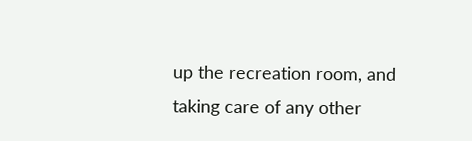up the recreation room, and taking care of any other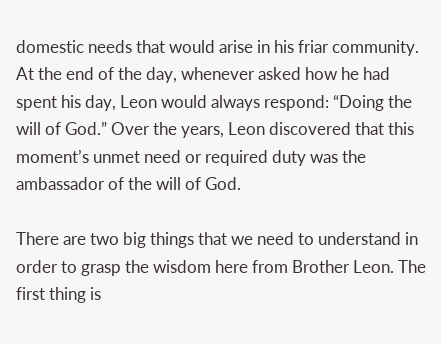domestic needs that would arise in his friar community. At the end of the day, whenever asked how he had spent his day, Leon would always respond: “Doing the will of God.” Over the years, Leon discovered that this moment’s unmet need or required duty was the ambassador of the will of God.

There are two big things that we need to understand in order to grasp the wisdom here from Brother Leon. The first thing is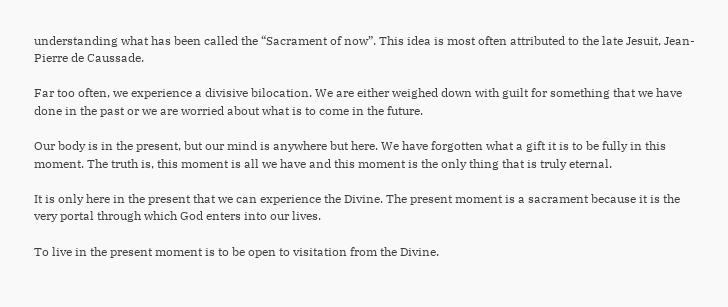understanding what has been called the “Sacrament of now”. This idea is most often attributed to the late Jesuit, Jean-Pierre de Caussade.

Far too often, we experience a divisive bilocation. We are either weighed down with guilt for something that we have done in the past or we are worried about what is to come in the future.

Our body is in the present, but our mind is anywhere but here. We have forgotten what a gift it is to be fully in this moment. The truth is, this moment is all we have and this moment is the only thing that is truly eternal.

It is only here in the present that we can experience the Divine. The present moment is a sacrament because it is the very portal through which God enters into our lives.

To live in the present moment is to be open to visitation from the Divine.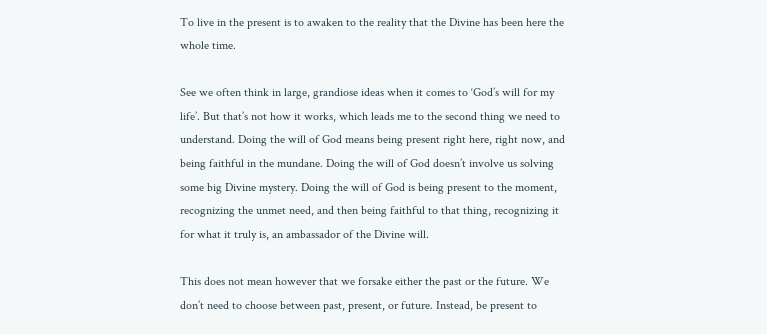To live in the present is to awaken to the reality that the Divine has been here the whole time.

See we often think in large, grandiose ideas when it comes to ‘God’s will for my life’. But that’s not how it works, which leads me to the second thing we need to understand. Doing the will of God means being present right here, right now, and being faithful in the mundane. Doing the will of God doesn’t involve us solving some big Divine mystery. Doing the will of God is being present to the moment, recognizing the unmet need, and then being faithful to that thing, recognizing it for what it truly is, an ambassador of the Divine will.

This does not mean however that we forsake either the past or the future. We don’t need to choose between past, present, or future. Instead, be present to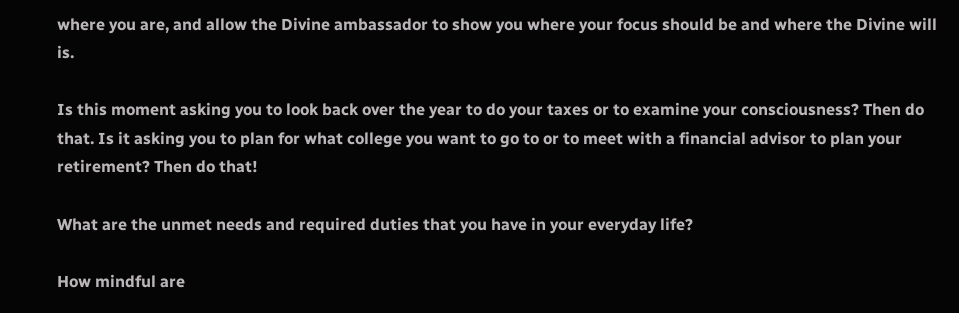where you are, and allow the Divine ambassador to show you where your focus should be and where the Divine will is.

Is this moment asking you to look back over the year to do your taxes or to examine your consciousness? Then do that. Is it asking you to plan for what college you want to go to or to meet with a financial advisor to plan your retirement? Then do that!

What are the unmet needs and required duties that you have in your everyday life?

How mindful are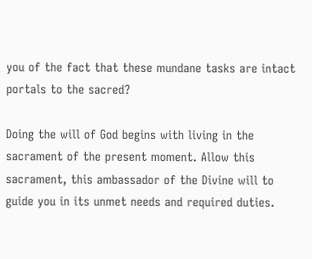you of the fact that these mundane tasks are intact portals to the sacred?

Doing the will of God begins with living in the sacrament of the present moment. Allow this sacrament, this ambassador of the Divine will to guide you in its unmet needs and required duties.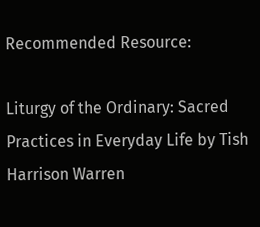Recommended Resource:

Liturgy of the Ordinary: Sacred Practices in Everyday Life by Tish Harrison Warren